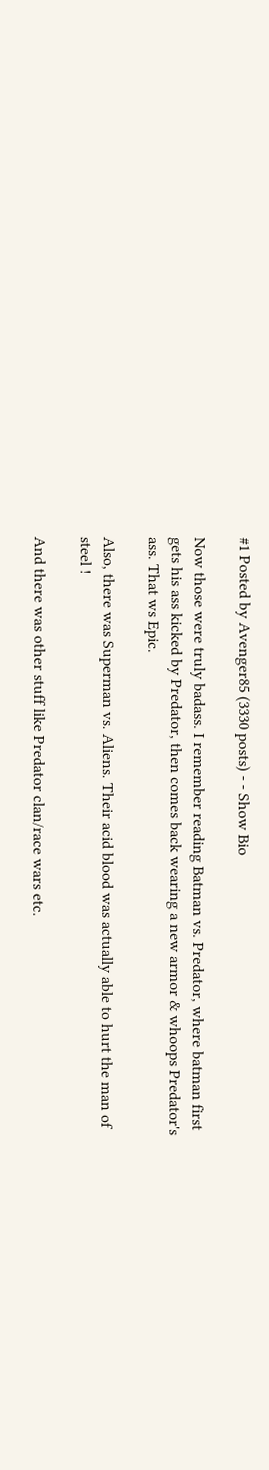#1 Posted by Avenger85 (3330 posts) - - Show Bio

Now those were truly badass. I remember reading Batman vs. Predator, where batman first gets his ass kicked by Predator, then comes back wearing a new armor & whoops Predator's ass. That ws Epic.

Also, there was Superman vs. Aliens. Their acid blood was actually able to hurt the man of steel !

And there was other stuff like Predator clan/race wars etc.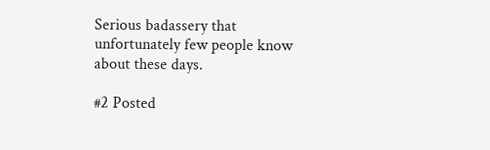Serious badassery that unfortunately few people know about these days.

#2 Posted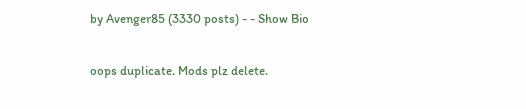by Avenger85 (3330 posts) - - Show Bio

oops duplicate. Mods plz delete.